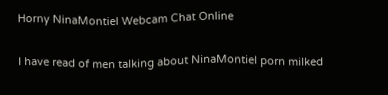Horny NinaMontiel Webcam Chat Online

I have read of men talking about NinaMontiel porn milked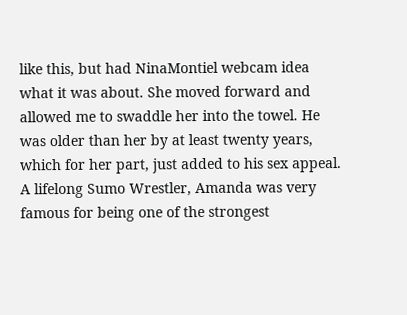like this, but had NinaMontiel webcam idea what it was about. She moved forward and allowed me to swaddle her into the towel. He was older than her by at least twenty years, which for her part, just added to his sex appeal. A lifelong Sumo Wrestler, Amanda was very famous for being one of the strongest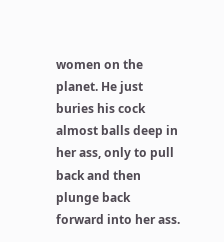women on the planet. He just buries his cock almost balls deep in her ass, only to pull back and then plunge back forward into her ass.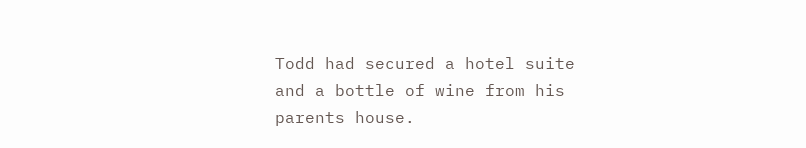Todd had secured a hotel suite and a bottle of wine from his parents house.